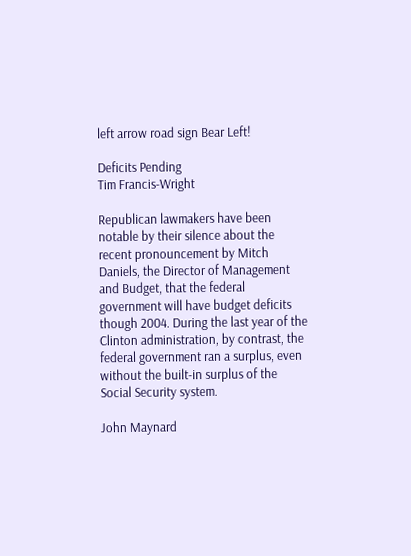left arrow road sign Bear Left!

Deficits Pending
Tim Francis-Wright

Republican lawmakers have been notable by their silence about the recent pronouncement by Mitch Daniels, the Director of Management and Budget, that the federal government will have budget deficits though 2004. During the last year of the Clinton administration, by contrast, the federal government ran a surplus, even without the built-in surplus of the Social Security system.

John Maynard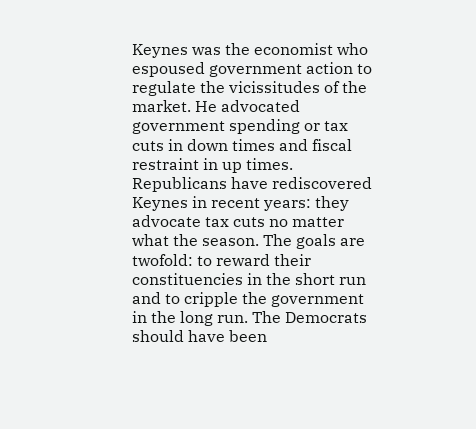Keynes was the economist who espoused government action to regulate the vicissitudes of the market. He advocated government spending or tax cuts in down times and fiscal restraint in up times. Republicans have rediscovered Keynes in recent years: they advocate tax cuts no matter what the season. The goals are twofold: to reward their constituencies in the short run and to cripple the government in the long run. The Democrats should have been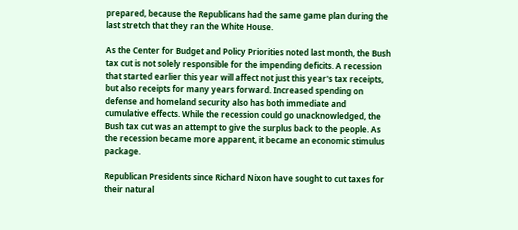prepared, because the Republicans had the same game plan during the last stretch that they ran the White House.

As the Center for Budget and Policy Priorities noted last month, the Bush tax cut is not solely responsible for the impending deficits. A recession that started earlier this year will affect not just this year's tax receipts, but also receipts for many years forward. Increased spending on defense and homeland security also has both immediate and cumulative effects. While the recession could go unacknowledged, the Bush tax cut was an attempt to give the surplus back to the people. As the recession became more apparent, it became an economic stimulus package.

Republican Presidents since Richard Nixon have sought to cut taxes for their natural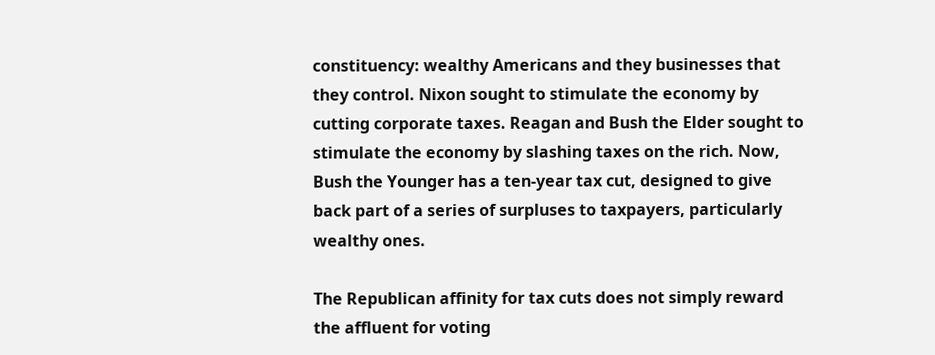constituency: wealthy Americans and they businesses that they control. Nixon sought to stimulate the economy by cutting corporate taxes. Reagan and Bush the Elder sought to stimulate the economy by slashing taxes on the rich. Now, Bush the Younger has a ten-year tax cut, designed to give back part of a series of surpluses to taxpayers, particularly wealthy ones.

The Republican affinity for tax cuts does not simply reward the affluent for voting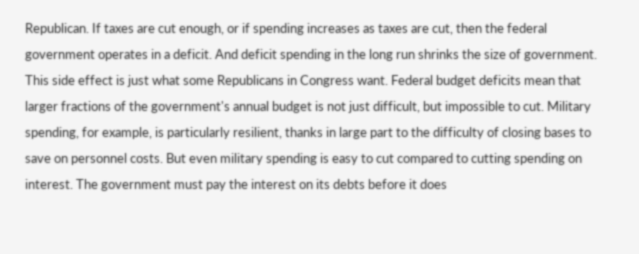Republican. If taxes are cut enough, or if spending increases as taxes are cut, then the federal government operates in a deficit. And deficit spending in the long run shrinks the size of government. This side effect is just what some Republicans in Congress want. Federal budget deficits mean that larger fractions of the government's annual budget is not just difficult, but impossible to cut. Military spending, for example, is particularly resilient, thanks in large part to the difficulty of closing bases to save on personnel costs. But even military spending is easy to cut compared to cutting spending on interest. The government must pay the interest on its debts before it does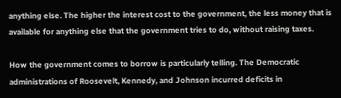anything else. The higher the interest cost to the government, the less money that is available for anything else that the government tries to do, without raising taxes.

How the government comes to borrow is particularly telling. The Democratic administrations of Roosevelt, Kennedy, and Johnson incurred deficits in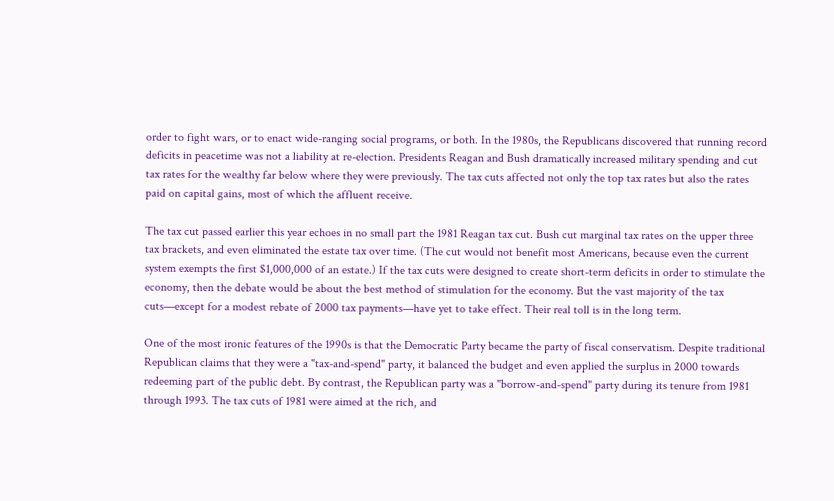order to fight wars, or to enact wide-ranging social programs, or both. In the 1980s, the Republicans discovered that running record deficits in peacetime was not a liability at re-election. Presidents Reagan and Bush dramatically increased military spending and cut tax rates for the wealthy far below where they were previously. The tax cuts affected not only the top tax rates but also the rates paid on capital gains, most of which the affluent receive.

The tax cut passed earlier this year echoes in no small part the 1981 Reagan tax cut. Bush cut marginal tax rates on the upper three tax brackets, and even eliminated the estate tax over time. (The cut would not benefit most Americans, because even the current system exempts the first $1,000,000 of an estate.) If the tax cuts were designed to create short-term deficits in order to stimulate the economy, then the debate would be about the best method of stimulation for the economy. But the vast majority of the tax cuts—except for a modest rebate of 2000 tax payments—have yet to take effect. Their real toll is in the long term.

One of the most ironic features of the 1990s is that the Democratic Party became the party of fiscal conservatism. Despite traditional Republican claims that they were a "tax-and-spend" party, it balanced the budget and even applied the surplus in 2000 towards redeeming part of the public debt. By contrast, the Republican party was a "borrow-and-spend" party during its tenure from 1981 through 1993. The tax cuts of 1981 were aimed at the rich, and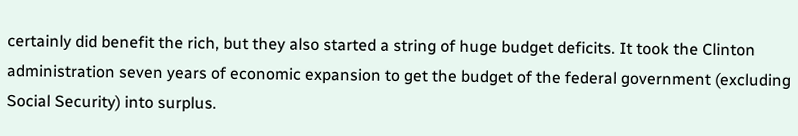certainly did benefit the rich, but they also started a string of huge budget deficits. It took the Clinton administration seven years of economic expansion to get the budget of the federal government (excluding Social Security) into surplus.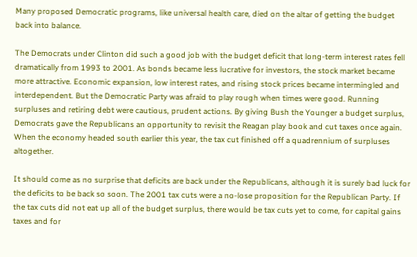Many proposed Democratic programs, like universal health care, died on the altar of getting the budget back into balance.

The Democrats under Clinton did such a good job with the budget deficit that long-term interest rates fell dramatically from 1993 to 2001. As bonds became less lucrative for investors, the stock market became more attractive. Economic expansion, low interest rates, and rising stock prices became intermingled and interdependent. But the Democratic Party was afraid to play rough when times were good. Running surpluses and retiring debt were cautious, prudent actions. By giving Bush the Younger a budget surplus, Democrats gave the Republicans an opportunity to revisit the Reagan play book and cut taxes once again. When the economy headed south earlier this year, the tax cut finished off a quadrennium of surpluses altogether.

It should come as no surprise that deficits are back under the Republicans, although it is surely bad luck for the deficits to be back so soon. The 2001 tax cuts were a no-lose proposition for the Republican Party. If the tax cuts did not eat up all of the budget surplus, there would be tax cuts yet to come, for capital gains taxes and for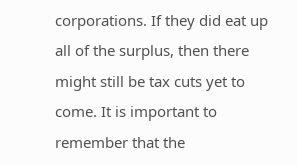corporations. If they did eat up all of the surplus, then there might still be tax cuts yet to come. It is important to remember that the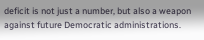deficit is not just a number, but also a weapon against future Democratic administrations.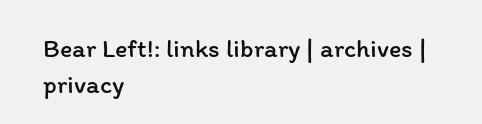Bear Left!: links library | archives | privacy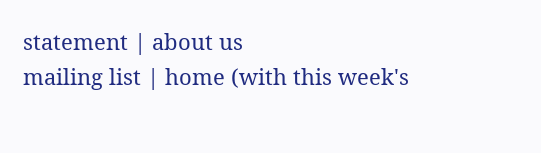statement | about us
mailing list | home (with this week's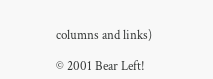columns and links)

© 2001 Bear Left!